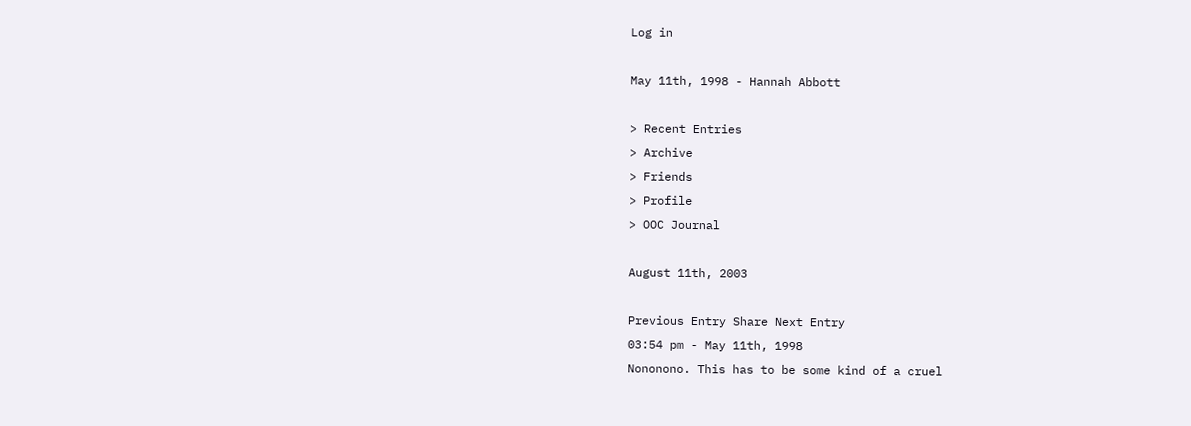Log in

May 11th, 1998 - Hannah Abbott

> Recent Entries
> Archive
> Friends
> Profile
> OOC Journal

August 11th, 2003

Previous Entry Share Next Entry
03:54 pm - May 11th, 1998
Nononono. This has to be some kind of a cruel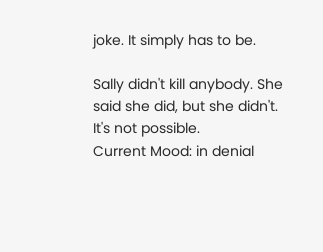joke. It simply has to be.

Sally didn't kill anybody. She said she did, but she didn't. It's not possible.
Current Mood: in denial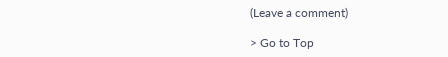(Leave a comment)

> Go to Top